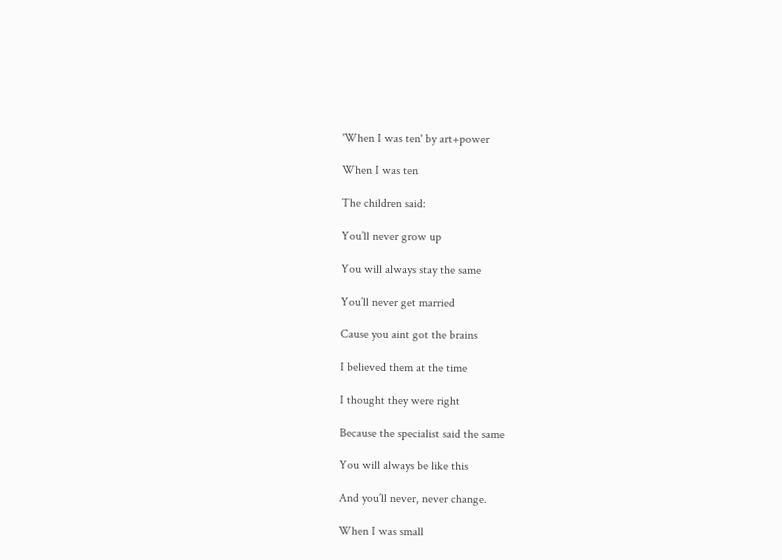'When I was ten' by art+power

When I was ten

The children said:

You’ll never grow up

You will always stay the same

You’ll never get married

Cause you aint got the brains

I believed them at the time

I thought they were right

Because the specialist said the same

You will always be like this

And you’ll never, never change.

When I was small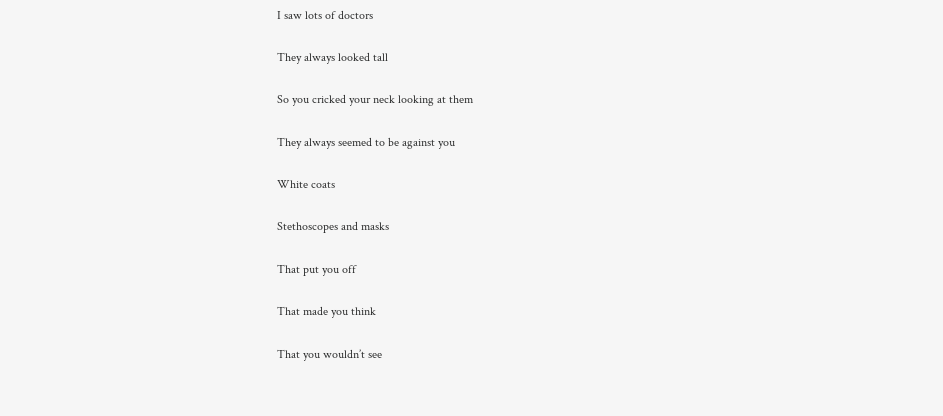I saw lots of doctors

They always looked tall

So you cricked your neck looking at them

They always seemed to be against you

White coats

Stethoscopes and masks

That put you off

That made you think

That you wouldn’t see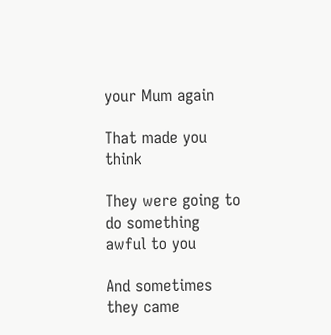your Mum again

That made you think

They were going to do something awful to you

And sometimes they came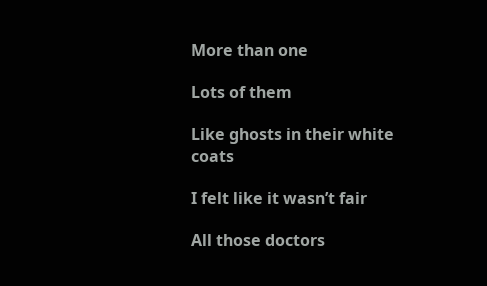More than one

Lots of them

Like ghosts in their white coats

I felt like it wasn’t fair

All those doctors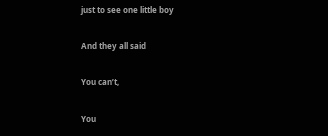just to see one little boy

And they all said

You can’t,

You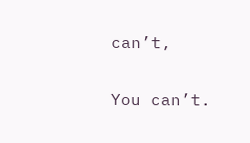can’t,

You can’t.